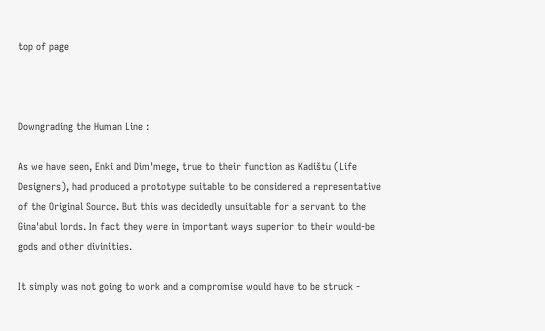top of page



Downgrading the Human Line :

As we have seen, Enki and Dìm'mege, true to their function as Kadištu (Life Designers), had produced a prototype suitable to be considered a representative of the Original Source. But this was decidedly unsuitable for a servant to the Gina'abul lords. In fact they were in important ways superior to their would-be gods and other divinities.

It simply was not going to work and a compromise would have to be struck -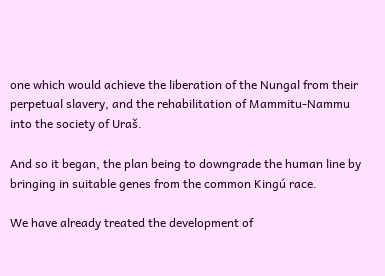one which would achieve the liberation of the Nungal from their perpetual slavery, and the rehabilitation of Mammitu-Nammu into the society of Uraš.

And so it began, the plan being to downgrade the human line by bringing in suitable genes from the common Kingú race.

We have already treated the development of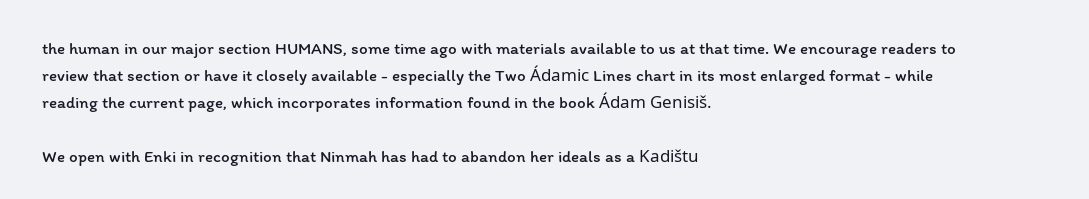the human in our major section HUMANS, some time ago with materials available to us at that time. We encourage readers to review that section or have it closely available - especially the Two Ádamic Lines chart in its most enlarged format - while reading the current page, which incorporates information found in the book Ádam Genisiš.

We open with Enki in recognition that Ninmah has had to abandon her ideals as a Kadištu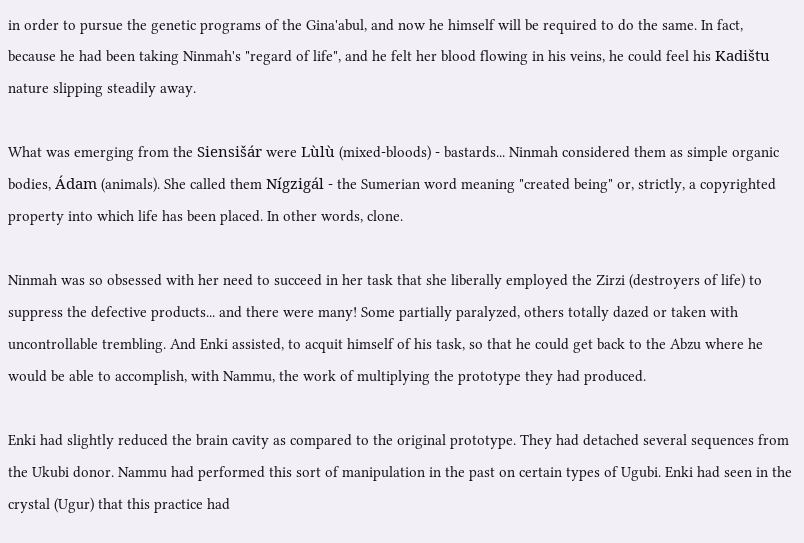in order to pursue the genetic programs of the Gina'abul, and now he himself will be required to do the same. In fact, because he had been taking Ninmah's "regard of life", and he felt her blood flowing in his veins, he could feel his Kadištu nature slipping steadily away.

What was emerging from the Siensišár were Lùlù (mixed-bloods) - bastards... Ninmah considered them as simple organic bodies, Ádam (animals). She called them Nígzigál - the Sumerian word meaning "created being" or, strictly, a copyrighted property into which life has been placed. In other words, clone.

Ninmah was so obsessed with her need to succeed in her task that she liberally employed the Zirzi (destroyers of life) to suppress the defective products... and there were many! Some partially paralyzed, others totally dazed or taken with uncontrollable trembling. And Enki assisted, to acquit himself of his task, so that he could get back to the Abzu where he would be able to accomplish, with Nammu, the work of multiplying the prototype they had produced.

Enki had slightly reduced the brain cavity as compared to the original prototype. They had detached several sequences from the Ukubi donor. Nammu had performed this sort of manipulation in the past on certain types of Ugubi. Enki had seen in the crystal (Ugur) that this practice had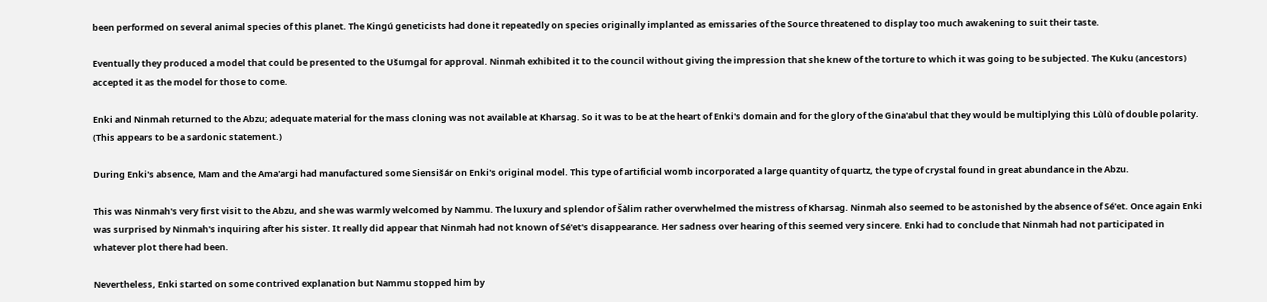been performed on several animal species of this planet. The Kingú geneticists had done it repeatedly on species originally implanted as emissaries of the Source threatened to display too much awakening to suit their taste.

Eventually they produced a model that could be presented to the Ušumgal for approval. Ninmah exhibited it to the council without giving the impression that she knew of the torture to which it was going to be subjected. The Kuku (ancestors) accepted it as the model for those to come.

Enki and Ninmah returned to the Abzu; adequate material for the mass cloning was not available at Kharsag. So it was to be at the heart of Enki's domain and for the glory of the Gina'abul that they would be multiplying this Lùlù of double polarity. (This appears to be a sardonic statement.)

During Enki's absence, Mam and the Ama'argi had manufactured some Siensišár on Enki's original model. This type of artificial womb incorporated a large quantity of quartz, the type of crystal found in great abundance in the Abzu.

This was Ninmah's very first visit to the Abzu, and she was warmly welcomed by Nammu. The luxury and splendor of Šàlim rather overwhelmed the mistress of Kharsag. Ninmah also seemed to be astonished by the absence of Sé'et. Once again Enki was surprised by Ninmah's inquiring after his sister. It really did appear that Ninmah had not known of Sé'et's disappearance. Her sadness over hearing of this seemed very sincere. Enki had to conclude that Ninmah had not participated in whatever plot there had been.

Nevertheless, Enki started on some contrived explanation but Nammu stopped him by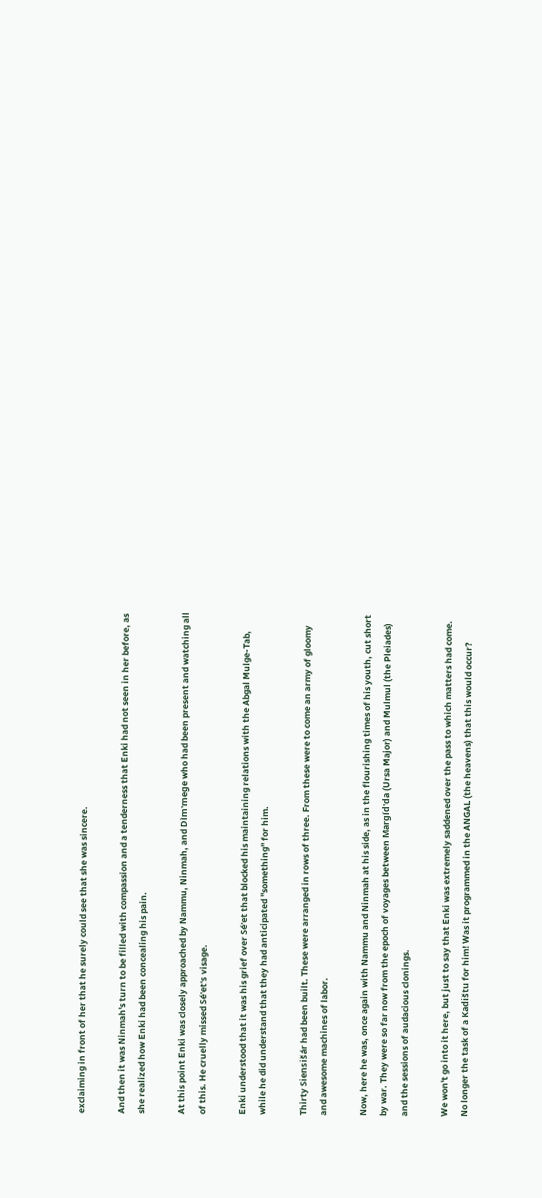exclaiming in front of her that he surely could see that she was sincere.

And then it was Ninmah's turn to be filled with compassion and a tenderness that Enki had not seen in her before, as she realized how Enki had been concealing his pain.

At this point Enki was closely approached by Nammu, Ninmah, and Dìm'mege who had been present and watching all of this. He cruelly missed Sé'et's visage.

Enki understood that it was his grief over Sé'et that blocked his maintaining relations with the Abgal Mulge-Tab, while he did understand that they had anticipated "something" for him.

Thirty Siensišár had been built. These were arranged in rows of three. From these were to come an army of gloomy and awesome machines of labor.

Now, here he was, once again with Nammu and Ninmah at his side, as in the flourishing times of his youth, cut short by war. They were so far now from the epoch of voyages between Margíd'da (Ursa Major) and Mulmul (the Pleiades) and the sessions of audacious clonings.

We won't go into it here, but just to say that Enki was extremely saddened over the pass to which matters had come. No longer the task of a Kadištu for him! Was it programmed in the ANGAL (the heavens) that this would occur?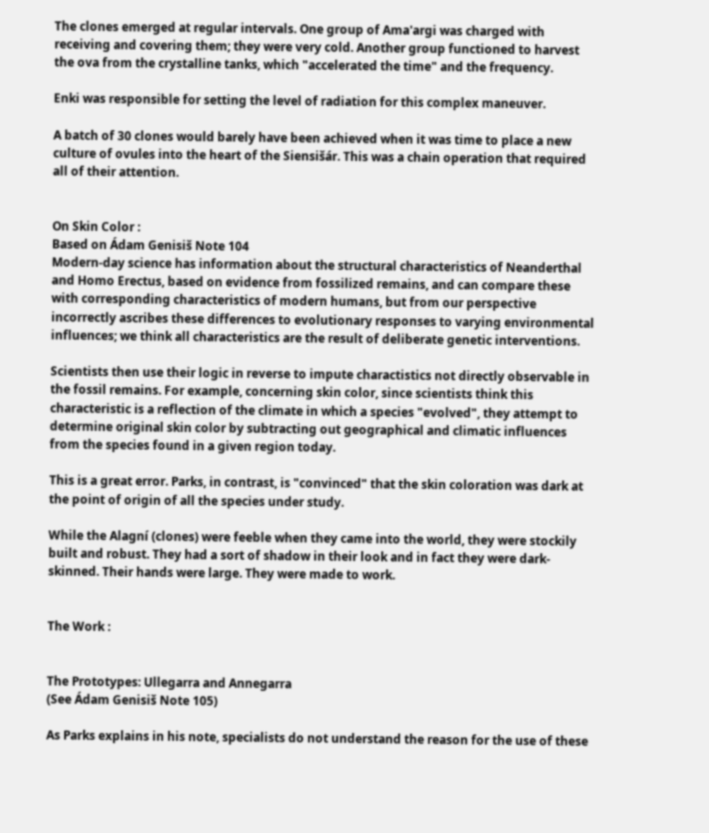The clones emerged at regular intervals. One group of Ama'argi was charged with receiving and covering them; they were very cold. Another group functioned to harvest the ova from the crystalline tanks, which "accelerated the time" and the frequency.

Enki was responsible for setting the level of radiation for this complex maneuver.

A batch of 30 clones would barely have been achieved when it was time to place a new culture of ovules into the heart of the Siensišár. This was a chain operation that required all of their attention.


On Skin Color :
Based on Ádam Genisiš Note 104
Modern-day science has information about the structural characteristics of Neanderthal and Homo Erectus, based on evidence from fossilized remains, and can compare these with corresponding characteristics of modern humans, but from our perspective incorrectly ascribes these differences to evolutionary responses to varying environmental influences; we think all characteristics are the result of deliberate genetic interventions.

Scientists then use their logic in reverse to impute charactistics not directly observable in the fossil remains. For example, concerning skin color, since scientists think this characteristic is a reflection of the climate in which a species "evolved", they attempt to determine original skin color by subtracting out geographical and climatic influences from the species found in a given region today.

This is a great error. Parks, in contrast, is "convinced" that the skin coloration was dark at the point of origin of all the species under study.

While the Alagní (clones) were feeble when they came into the world, they were stockily built and robust. They had a sort of shadow in their look and in fact they were dark-skinned. Their hands were large. They were made to work.


The Work :


The Prototypes: Ullegarra and Annegarra
(See Ádam Genisiš Note 105)

As Parks explains in his note, specialists do not understand the reason for the use of these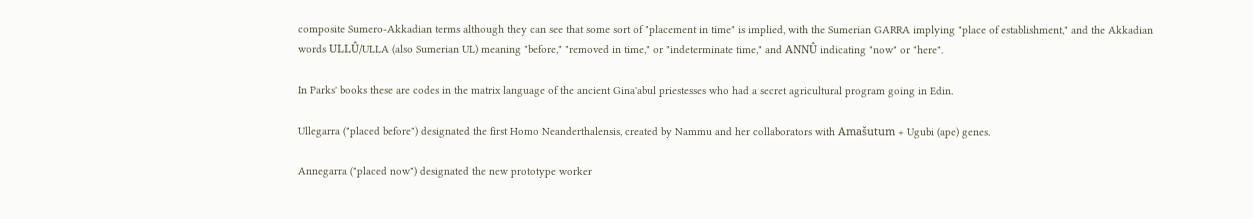composite Sumero-Akkadian terms although they can see that some sort of "placement in time" is implied, with the Sumerian GARRA implying "place of establishment," and the Akkadian words ULLÛ/ULLA (also Sumerian UL) meaning "before," "removed in time," or "indeterminate time," and ANNÛ indicating "now" or "here".

In Parks' books these are codes in the matrix language of the ancient Gina'abul priestesses who had a secret agricultural program going in Edin.

Ullegarra ("placed before") designated the first Homo Neanderthalensis, created by Nammu and her collaborators with Amašutum + Ugubi (ape) genes.

Annegarra ("placed now") designated the new prototype worker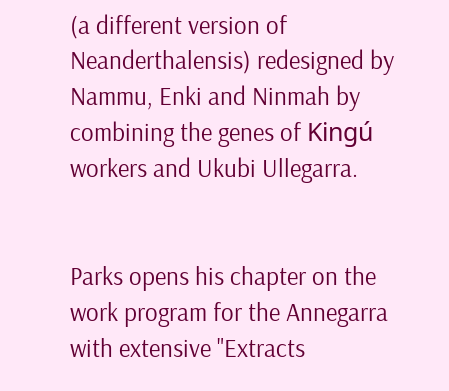(a different version of Neanderthalensis) redesigned by Nammu, Enki and Ninmah by combining the genes of Kingú workers and Ukubi Ullegarra.


Parks opens his chapter on the work program for the Annegarra with extensive "Extracts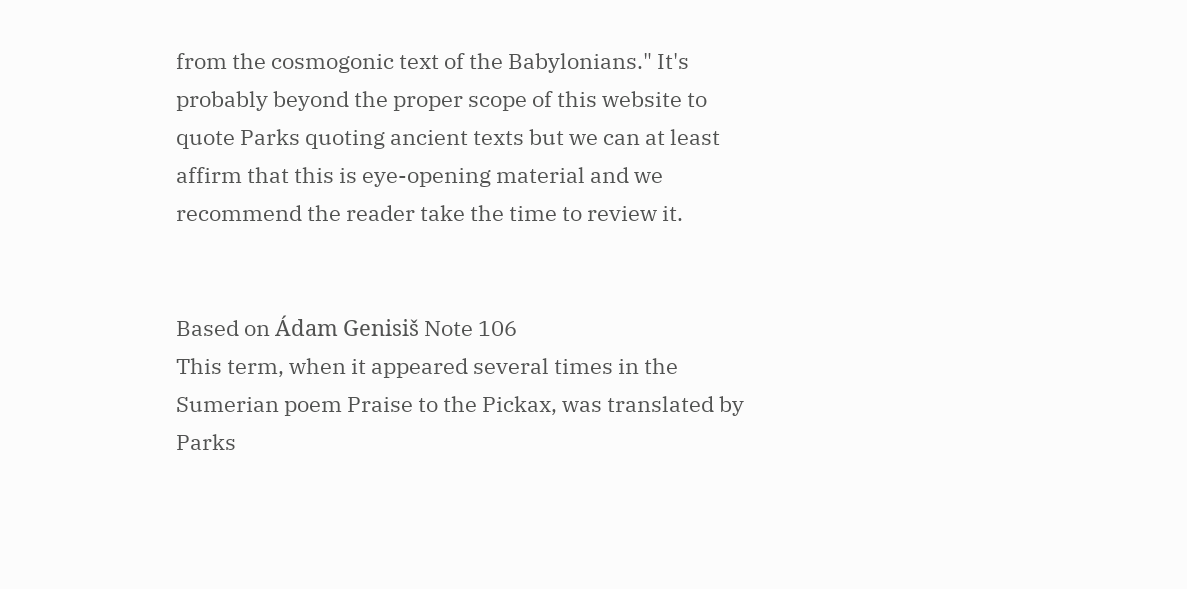from the cosmogonic text of the Babylonians." It's probably beyond the proper scope of this website to quote Parks quoting ancient texts but we can at least affirm that this is eye-opening material and we recommend the reader take the time to review it.


Based on Ádam Genisiš Note 106
This term, when it appeared several times in the Sumerian poem Praise to the Pickax, was translated by Parks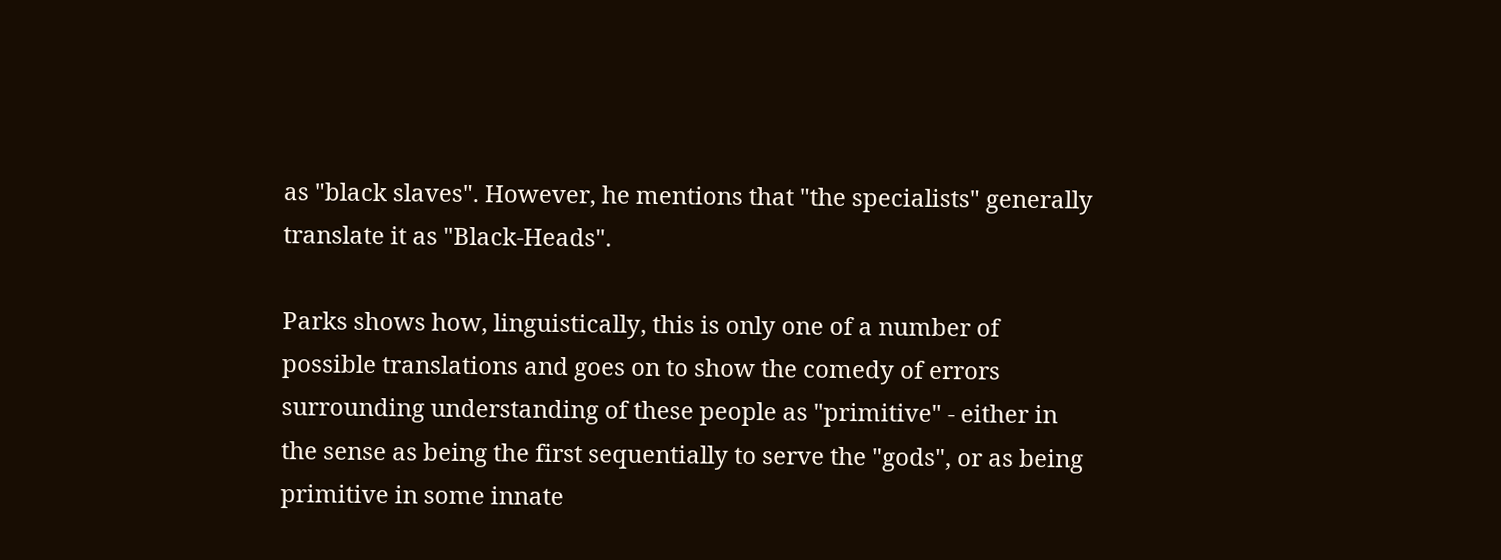as "black slaves". However, he mentions that "the specialists" generally translate it as "Black-Heads".

Parks shows how, linguistically, this is only one of a number of possible translations and goes on to show the comedy of errors surrounding understanding of these people as "primitive" - either in the sense as being the first sequentially to serve the "gods", or as being primitive in some innate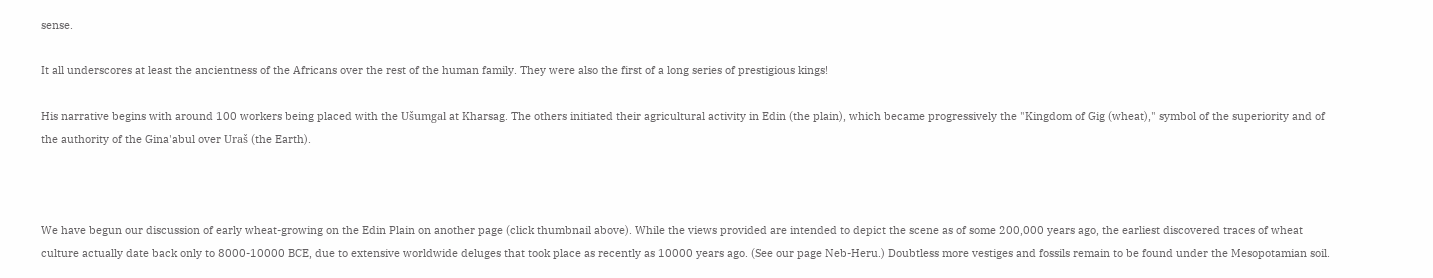sense.

It all underscores at least the ancientness of the Africans over the rest of the human family. They were also the first of a long series of prestigious kings!

His narrative begins with around 100 workers being placed with the Ušumgal at Kharsag. The others initiated their agricultural activity in Edin (the plain), which became progressively the "Kingdom of Gig (wheat)," symbol of the superiority and of the authority of the Gina'abul over Uraš (the Earth).



We have begun our discussion of early wheat-growing on the Edin Plain on another page (click thumbnail above). While the views provided are intended to depict the scene as of some 200,000 years ago, the earliest discovered traces of wheat culture actually date back only to 8000-10000 BCE, due to extensive worldwide deluges that took place as recently as 10000 years ago. (See our page Neb-Heru.) Doubtless more vestiges and fossils remain to be found under the Mesopotamian soil.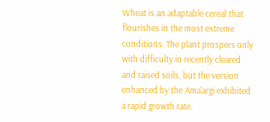Wheat is an adaptable cereal that flourishes in the most extreme conditions. The plant prospers only with difficulty in recently cleared and raised soils, but the version enhanced by the Ama'argi exhibited a rapid growth rate.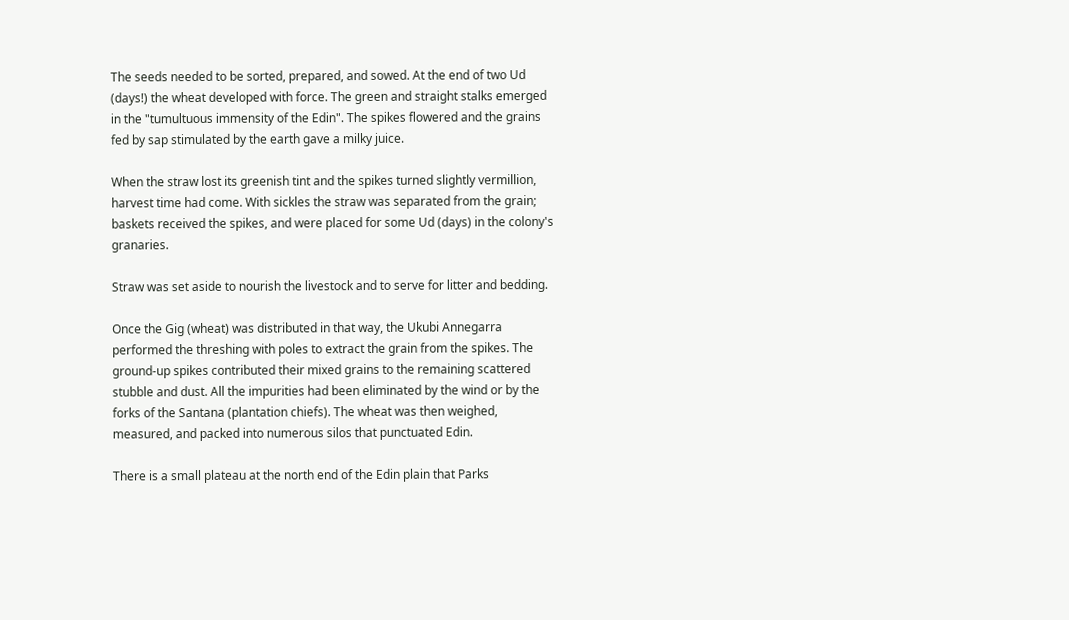The seeds needed to be sorted, prepared, and sowed. At the end of two Ud (days!) the wheat developed with force. The green and straight stalks emerged in the "tumultuous immensity of the Edin". The spikes flowered and the grains fed by sap stimulated by the earth gave a milky juice.

When the straw lost its greenish tint and the spikes turned slightly vermillion, harvest time had come. With sickles the straw was separated from the grain; baskets received the spikes, and were placed for some Ud (days) in the colony's granaries.

Straw was set aside to nourish the livestock and to serve for litter and bedding.

Once the Gig (wheat) was distributed in that way, the Ukubi Annegarra performed the threshing with poles to extract the grain from the spikes. The ground-up spikes contributed their mixed grains to the remaining scattered stubble and dust. All the impurities had been eliminated by the wind or by the forks of the Santana (plantation chiefs). The wheat was then weighed, measured, and packed into numerous silos that punctuated Edin.

There is a small plateau at the north end of the Edin plain that Parks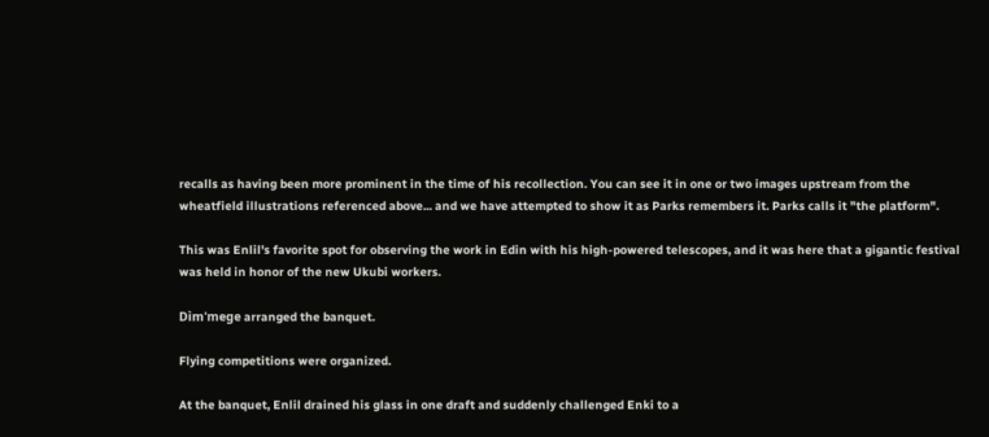recalls as having been more prominent in the time of his recollection. You can see it in one or two images upstream from the wheatfield illustrations referenced above... and we have attempted to show it as Parks remembers it. Parks calls it "the platform".

This was Enlil's favorite spot for observing the work in Edin with his high-powered telescopes, and it was here that a gigantic festival was held in honor of the new Ukubi workers.

Dìm'mege arranged the banquet.

Flying competitions were organized.

At the banquet, Enlil drained his glass in one draft and suddenly challenged Enki to a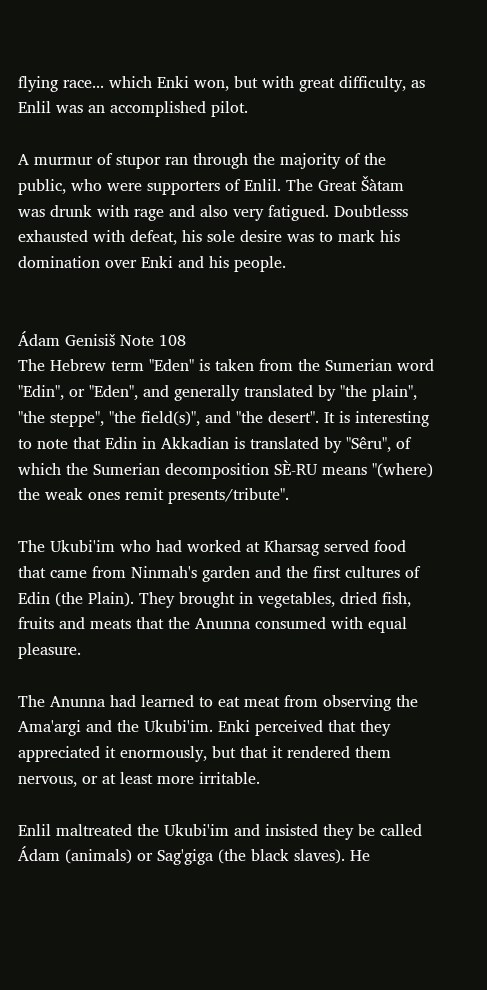flying race... which Enki won, but with great difficulty, as Enlil was an accomplished pilot.

A murmur of stupor ran through the majority of the public, who were supporters of Enlil. The Great Šàtam was drunk with rage and also very fatigued. Doubtlesss exhausted with defeat, his sole desire was to mark his domination over Enki and his people.


Ádam Genisiš Note 108
The Hebrew term "Eden" is taken from the Sumerian word "Edin", or "Eden", and generally translated by "the plain", "the steppe", "the field(s)", and "the desert". It is interesting to note that Edin in Akkadian is translated by "Sêru", of which the Sumerian decomposition SÈ-RU means "(where) the weak ones remit presents/tribute".

The Ukubi'im who had worked at Kharsag served food that came from Ninmah's garden and the first cultures of Edin (the Plain). They brought in vegetables, dried fish, fruits and meats that the Anunna consumed with equal pleasure.

The Anunna had learned to eat meat from observing the Ama'argi and the Ukubi'im. Enki perceived that they appreciated it enormously, but that it rendered them nervous, or at least more irritable.

Enlil maltreated the Ukubi'im and insisted they be called Ádam (animals) or Sag'giga (the black slaves). He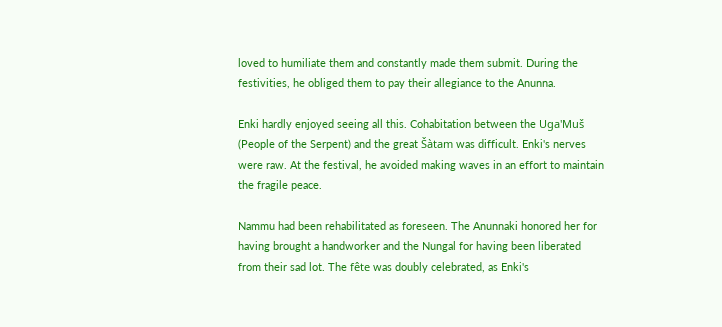loved to humiliate them and constantly made them submit. During the festivities, he obliged them to pay their allegiance to the Anunna.

Enki hardly enjoyed seeing all this. Cohabitation between the Uga'Muš (People of the Serpent) and the great Šàtam was difficult. Enki's nerves were raw. At the festival, he avoided making waves in an effort to maintain the fragile peace.

Nammu had been rehabilitated as foreseen. The Anunnaki honored her for having brought a handworker and the Nungal for having been liberated from their sad lot. The fête was doubly celebrated, as Enki's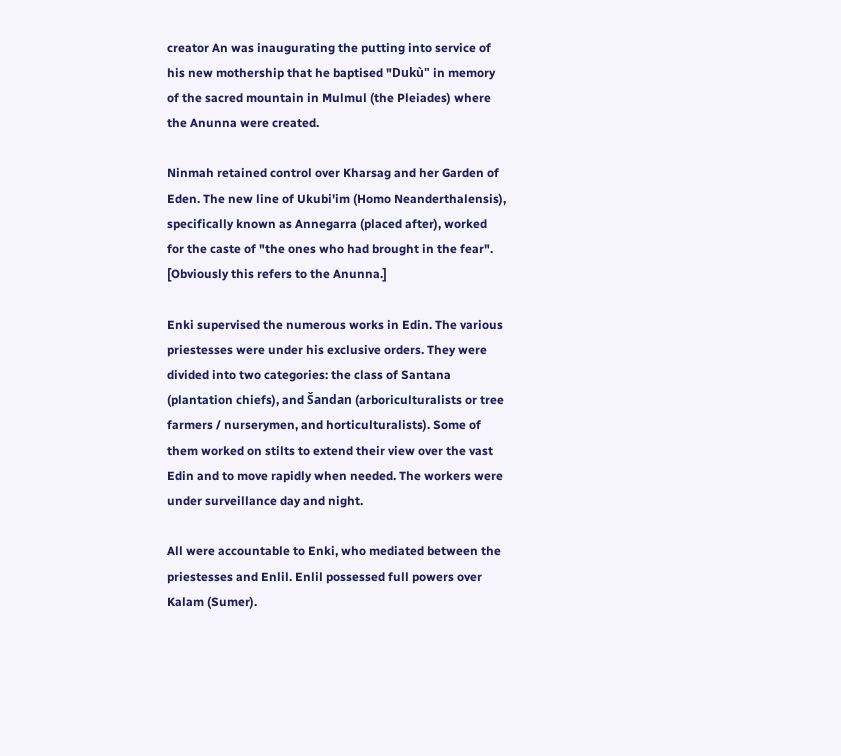creator An was inaugurating the putting into service of his new mothership that he baptised "Dukù" in memory of the sacred mountain in Mulmul (the Pleiades) where the Anunna were created.

Ninmah retained control over Kharsag and her Garden of Eden. The new line of Ukubi'im (Homo Neanderthalensis), specifically known as Annegarra (placed after), worked for the caste of "the ones who had brought in the fear". [Obviously this refers to the Anunna.]

Enki supervised the numerous works in Edin. The various priestesses were under his exclusive orders. They were divided into two categories: the class of Santana (plantation chiefs), and Šandan (arboriculturalists or tree farmers / nurserymen, and horticulturalists). Some of them worked on stilts to extend their view over the vast Edin and to move rapidly when needed. The workers were under surveillance day and night.

All were accountable to Enki, who mediated between the priestesses and Enlil. Enlil possessed full powers over Kalam (Sumer).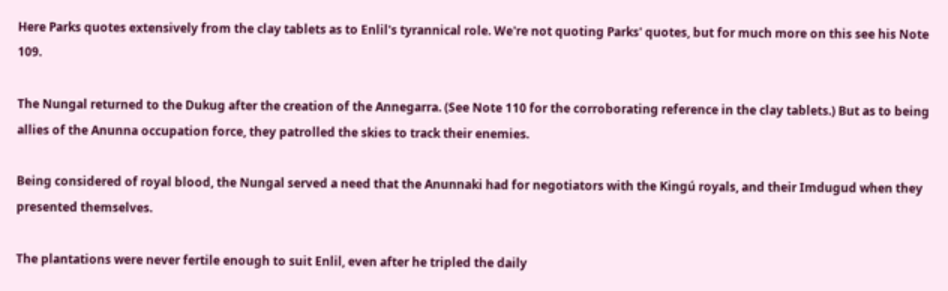Here Parks quotes extensively from the clay tablets as to Enlil's tyrannical role. We're not quoting Parks' quotes, but for much more on this see his Note 109.

The Nungal returned to the Dukug after the creation of the Annegarra. (See Note 110 for the corroborating reference in the clay tablets.) But as to being allies of the Anunna occupation force, they patrolled the skies to track their enemies.

Being considered of royal blood, the Nungal served a need that the Anunnaki had for negotiators with the Kingú royals, and their Imdugud when they presented themselves.

The plantations were never fertile enough to suit Enlil, even after he tripled the daily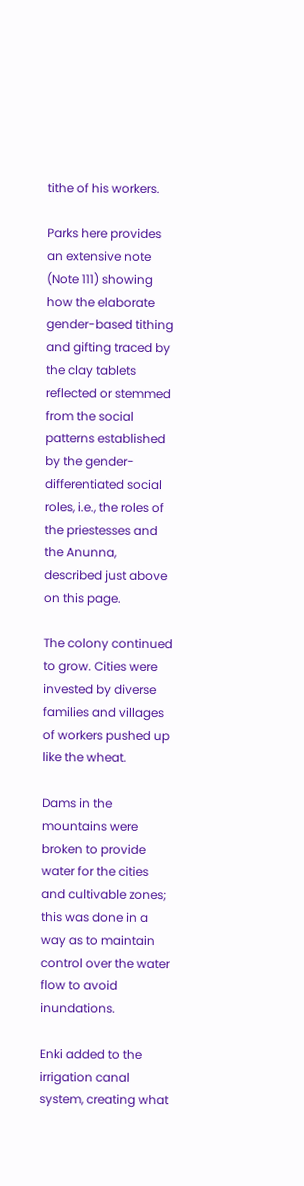tithe of his workers.

Parks here provides an extensive note (Note 111) showing how the elaborate gender-based tithing and gifting traced by the clay tablets reflected or stemmed from the social patterns established by the gender-differentiated social roles, i.e., the roles of the priestesses and the Anunna, described just above on this page.

The colony continued to grow. Cities were invested by diverse families and villages of workers pushed up like the wheat.

Dams in the mountains were broken to provide water for the cities and cultivable zones; this was done in a way as to maintain control over the water flow to avoid inundations.

Enki added to the irrigation canal system, creating what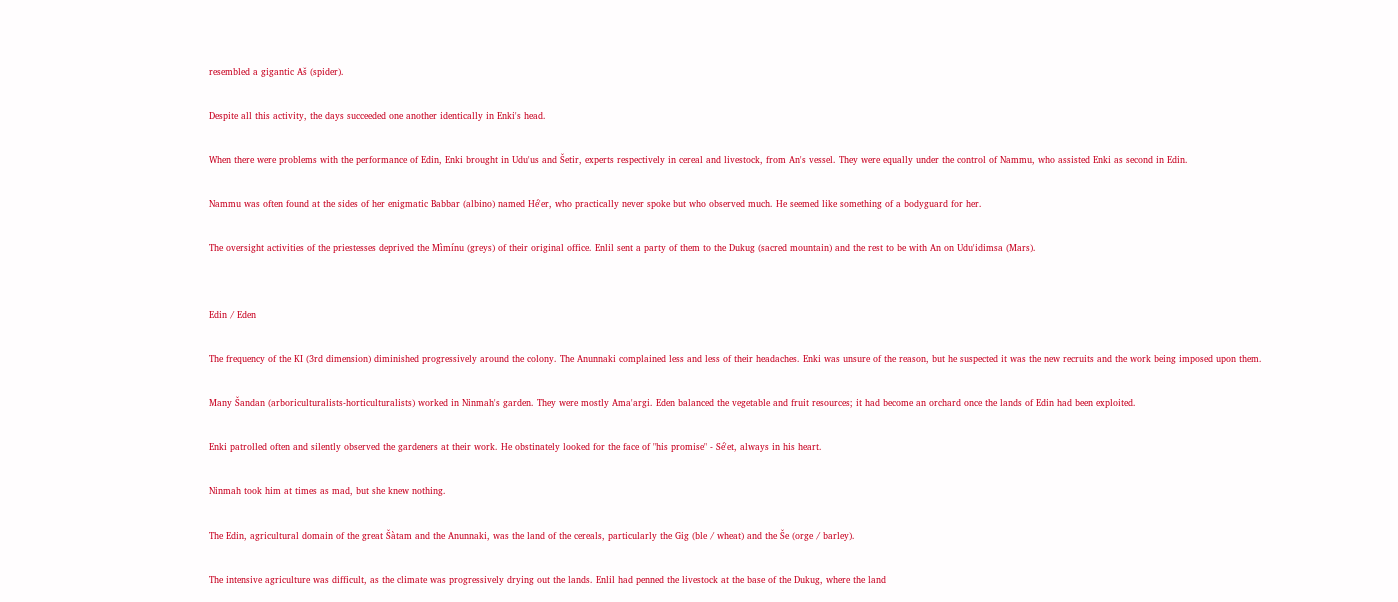resembled a gigantic Aš (spider).

Despite all this activity, the days succeeded one another identically in Enki's head.

When there were problems with the performance of Edin, Enki brought in Udu'us and Šetir, experts respectively in cereal and livestock, from An's vessel. They were equally under the control of Nammu, who assisted Enki as second in Edin.

Nammu was often found at the sides of her enigmatic Babbar (albino) named Hé'er, who practically never spoke but who observed much. He seemed like something of a bodyguard for her.

The oversight activities of the priestesses deprived the Mìmínu (greys) of their original office. Enlil sent a party of them to the Dukug (sacred mountain) and the rest to be with An on Udu'idimsa (Mars).


Edin / Eden

The frequency of the KI (3rd dimension) diminished progressively around the colony. The Anunnaki complained less and less of their headaches. Enki was unsure of the reason, but he suspected it was the new recruits and the work being imposed upon them.

Many Šandan (arboriculturalists-horticulturalists) worked in Ninmah's garden. They were mostly Ama'argi. Eden balanced the vegetable and fruit resources; it had become an orchard once the lands of Edin had been exploited.

Enki patrolled often and silently observed the gardeners at their work. He obstinately looked for the face of "his promise" - Sé'et, always in his heart.

Ninmah took him at times as mad, but she knew nothing.

The Edin, agricultural domain of the great Šàtam and the Anunnaki, was the land of the cereals, particularly the Gig (ble / wheat) and the Še (orge / barley).

The intensive agriculture was difficult, as the climate was progressively drying out the lands. Enlil had penned the livestock at the base of the Dukug, where the land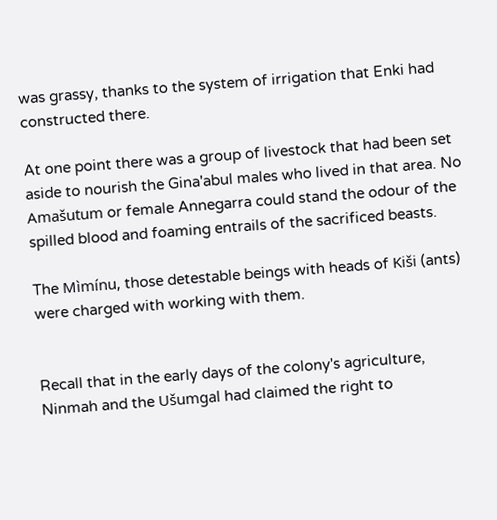was grassy, thanks to the system of irrigation that Enki had constructed there.

At one point there was a group of livestock that had been set aside to nourish the Gina'abul males who lived in that area. No Amašutum or female Annegarra could stand the odour of the spilled blood and foaming entrails of the sacrificed beasts.

The Mìmínu, those detestable beings with heads of Kiši (ants) were charged with working with them.


Recall that in the early days of the colony's agriculture, Ninmah and the Ušumgal had claimed the right to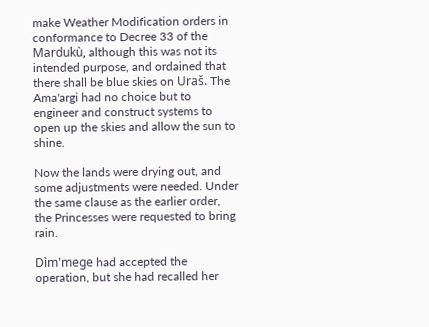make Weather Modification orders in conformance to Decree 33 of the Mardukù, although this was not its intended purpose, and ordained that there shall be blue skies on Uraš. The Ama'argi had no choice but to engineer and construct systems to open up the skies and allow the sun to shine.

Now the lands were drying out, and some adjustments were needed. Under the same clause as the earlier order, the Princesses were requested to bring rain.

Dìm'mege had accepted the operation, but she had recalled her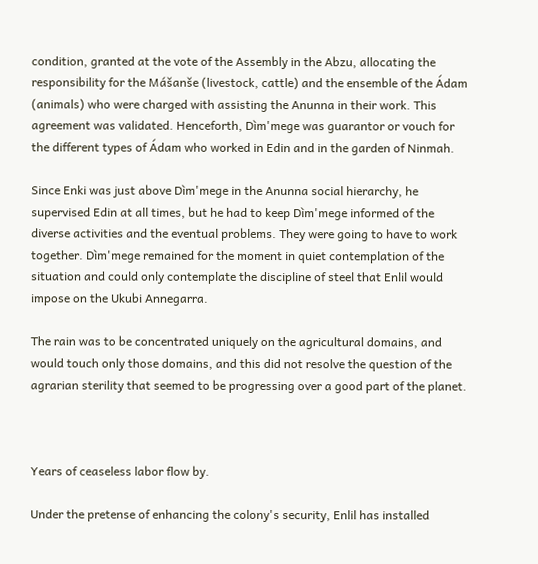condition, granted at the vote of the Assembly in the Abzu, allocating the responsibility for the Mášanše (livestock, cattle) and the ensemble of the Ádam (animals) who were charged with assisting the Anunna in their work. This agreement was validated. Henceforth, Dìm'mege was guarantor or vouch for the different types of Ádam who worked in Edin and in the garden of Ninmah.

Since Enki was just above Dìm'mege in the Anunna social hierarchy, he supervised Edin at all times, but he had to keep Dìm'mege informed of the diverse activities and the eventual problems. They were going to have to work together. Dìm'mege remained for the moment in quiet contemplation of the situation and could only contemplate the discipline of steel that Enlil would impose on the Ukubi Annegarra.

The rain was to be concentrated uniquely on the agricultural domains, and would touch only those domains, and this did not resolve the question of the agrarian sterility that seemed to be progressing over a good part of the planet.



Years of ceaseless labor flow by.

Under the pretense of enhancing the colony's security, Enlil has installed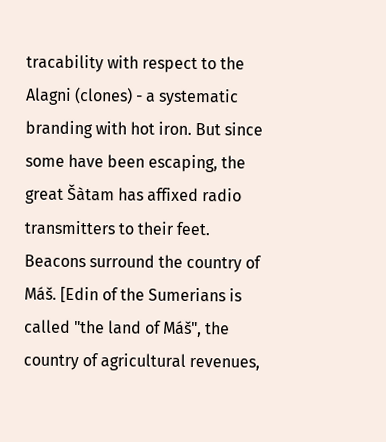tracability with respect to the Alagni (clones) - a systematic branding with hot iron. But since some have been escaping, the great Šàtam has affixed radio transmitters to their feet. Beacons surround the country of Máš. [Edin of the Sumerians is called "the land of Máš", the country of agricultural revenues,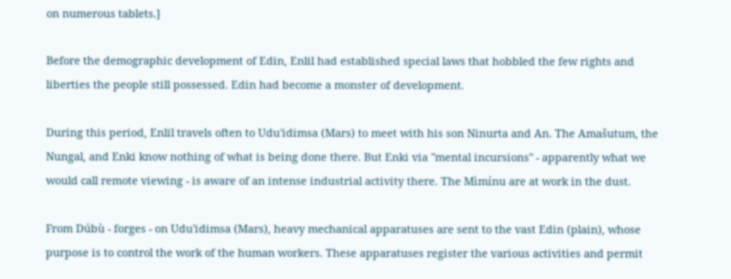on numerous tablets.]

Before the demographic development of Edin, Enlil had established special laws that hobbled the few rights and liberties the people still possessed. Edin had become a monster of development.

During this period, Enlil travels often to Udu'idimsa (Mars) to meet with his son Ninurta and An. The Amašutum, the Nungal, and Enki know nothing of what is being done there. But Enki via "mental incursions" - apparently what we would call remote viewing - is aware of an intense industrial activity there. The Mìmínu are at work in the dust.

From Dúbù - forges - on Udu'idimsa (Mars), heavy mechanical apparatuses are sent to the vast Edin (plain), whose purpose is to control the work of the human workers. These apparatuses register the various activities and permit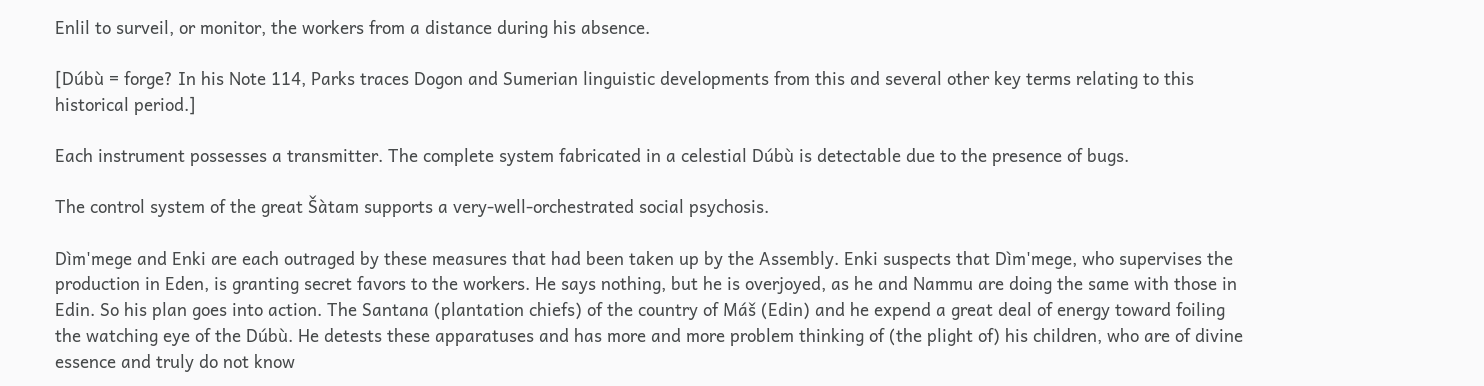Enlil to surveil, or monitor, the workers from a distance during his absence.

[Dúbù = forge? In his Note 114, Parks traces Dogon and Sumerian linguistic developments from this and several other key terms relating to this historical period.]

Each instrument possesses a transmitter. The complete system fabricated in a celestial Dúbù is detectable due to the presence of bugs.

The control system of the great Šàtam supports a very-well-orchestrated social psychosis.

Dìm'mege and Enki are each outraged by these measures that had been taken up by the Assembly. Enki suspects that Dìm'mege, who supervises the production in Eden, is granting secret favors to the workers. He says nothing, but he is overjoyed, as he and Nammu are doing the same with those in Edin. So his plan goes into action. The Santana (plantation chiefs) of the country of Máš (Edin) and he expend a great deal of energy toward foiling the watching eye of the Dúbù. He detests these apparatuses and has more and more problem thinking of (the plight of) his children, who are of divine essence and truly do not know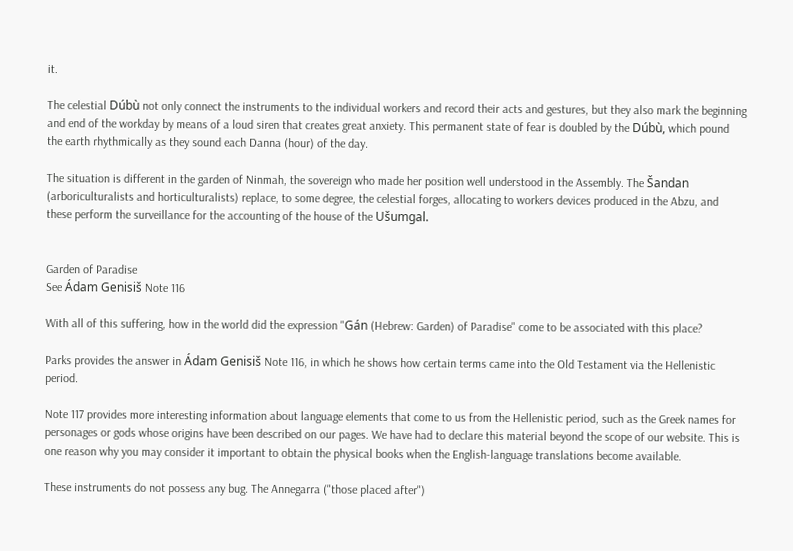it.

The celestial Dúbù not only connect the instruments to the individual workers and record their acts and gestures, but they also mark the beginning and end of the workday by means of a loud siren that creates great anxiety. This permanent state of fear is doubled by the Dúbù, which pound the earth rhythmically as they sound each Danna (hour) of the day.

The situation is different in the garden of Ninmah, the sovereign who made her position well understood in the Assembly. The Šandan (arboriculturalists and horticulturalists) replace, to some degree, the celestial forges, allocating to workers devices produced in the Abzu, and these perform the surveillance for the accounting of the house of the Ušumgal.


Garden of Paradise
See Ádam Genisiš Note 116

With all of this suffering, how in the world did the expression "Gán (Hebrew: Garden) of Paradise" come to be associated with this place?

Parks provides the answer in Ádam Genisiš Note 116, in which he shows how certain terms came into the Old Testament via the Hellenistic period.

Note 117 provides more interesting information about language elements that come to us from the Hellenistic period, such as the Greek names for personages or gods whose origins have been described on our pages. We have had to declare this material beyond the scope of our website. This is one reason why you may consider it important to obtain the physical books when the English-language translations become available.

These instruments do not possess any bug. The Annegarra ("those placed after")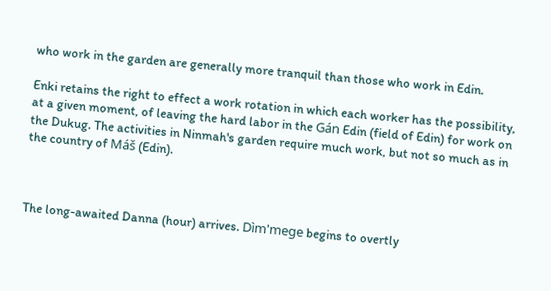who work in the garden are generally more tranquil than those who work in Edin.

Enki retains the right to effect a work rotation in which each worker has the possibility, at a given moment, of leaving the hard labor in the Gán Edin (field of Edin) for work on the Dukug. The activities in Ninmah's garden require much work, but not so much as in the country of Máš (Edin).



The long-awaited Danna (hour) arrives. Dìm'mege begins to overtly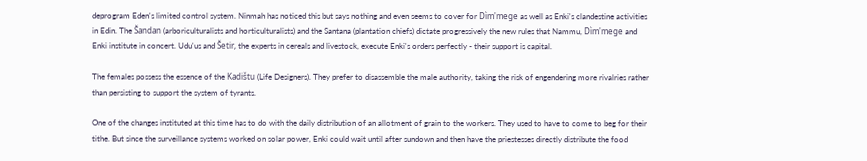deprogram Eden's limited control system. Ninmah has noticed this but says nothing and even seems to cover for Dìm'mege as well as Enki's clandestine activities in Edin. The Šandan (arboriculturalists and horticulturalists) and the Santana (plantation chiefs) dictate progressively the new rules that Nammu, Dìm'mege and Enki institute in concert. Udu'us and Šetir, the experts in cereals and livestock, execute Enki's orders perfectly - their support is capital.

The females possess the essence of the Kadištu (Life Designers). They prefer to disassemble the male authority, taking the risk of engendering more rivalries rather than persisting to support the system of tyrants.

One of the changes instituted at this time has to do with the daily distribution of an allotment of grain to the workers. They used to have to come to beg for their tithe. But since the surveillance systems worked on solar power, Enki could wait until after sundown and then have the priestesses directly distribute the food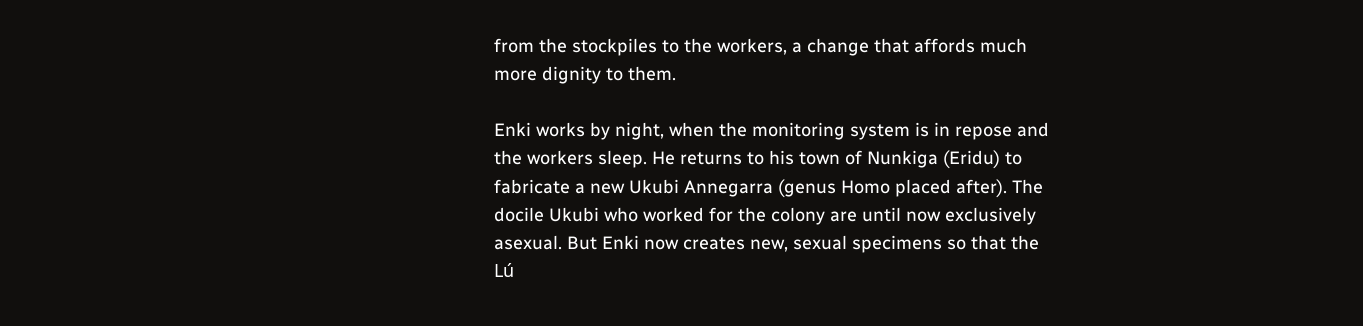from the stockpiles to the workers, a change that affords much more dignity to them.

Enki works by night, when the monitoring system is in repose and the workers sleep. He returns to his town of Nunkiga (Eridu) to fabricate a new Ukubi Annegarra (genus Homo placed after). The docile Ukubi who worked for the colony are until now exclusively asexual. But Enki now creates new, sexual specimens so that the Lú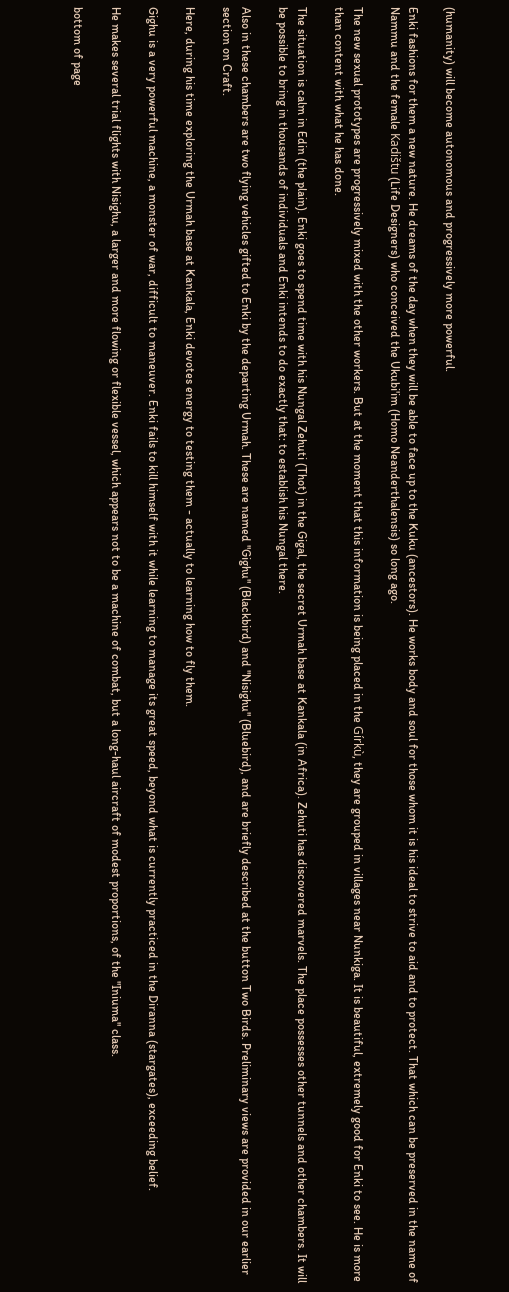(humanity) will become autonomous and progressively more powerful.

Enki fashions for them a new nature. He dreams of the day when they will be able to face up to the Kuku (ancestors). He works body and soul for those whom it is his ideal to strive to aid and to protect. That which can be preserved in the name of Nammu and the female Kadištu (Life Designers) who conceived the Ukubi'im (Homo Neanderthalensis) so long ago.

The new sexual prototypes are progressively mixed with the other workers. But at the moment that this information is being placed in the Gírkù, they are grouped in villages near Nunkiga. It is beautiful, extremely good for Enki to see. He is more than content with what he has done.

The situation is calm in Edin (the plain). Enki goes to spend time with his Nungal Zehuti (Thot) in the Gigal, the secret Urmah base at Kankala (in Africa). Zehuti has discovered marvels. The place possesses other tunnels and other chambers. It will be possible to bring in thousands of individuals and Enki intends to do exactly that: to establish his Nungal there.

Also in these chambers are two flying vehicles gifted to Enki by the departing Urmah. These are named "Gighu" (Blackbird) and "Nisighu" (Bluebird), and are briefly described at the button Two Birds. Preliminary views are provided in our earlier section on Craft.

Here, during his time exploring the Urmah base at Kankala, Enki devotes energy to testing them - actually to learning how to fly them.

Gighu is a very powerful machine, a monster of war, difficult to maneuver. Enki fails to kill himself with it while learning to manage its great speed, beyond what is currently practiced in the Diranna (stargates), exceeding belief.

He makes several trial flights with Nisighu, a larger and more flowing or flexible vessel, which appears not to be a machine of combat, but a long-haul aircraft of modest proportions, of the "Iniuma" class.

bottom of page